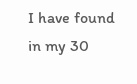I have found in my 30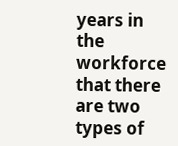years in the workforce that there are two types of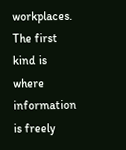workplaces. The first kind is where information is freely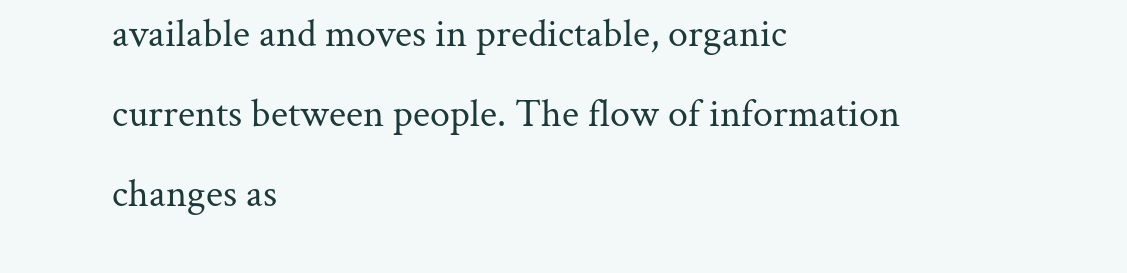available and moves in predictable, organic currents between people. The flow of information changes as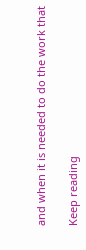and when it is needed to do the work that

Keep reading